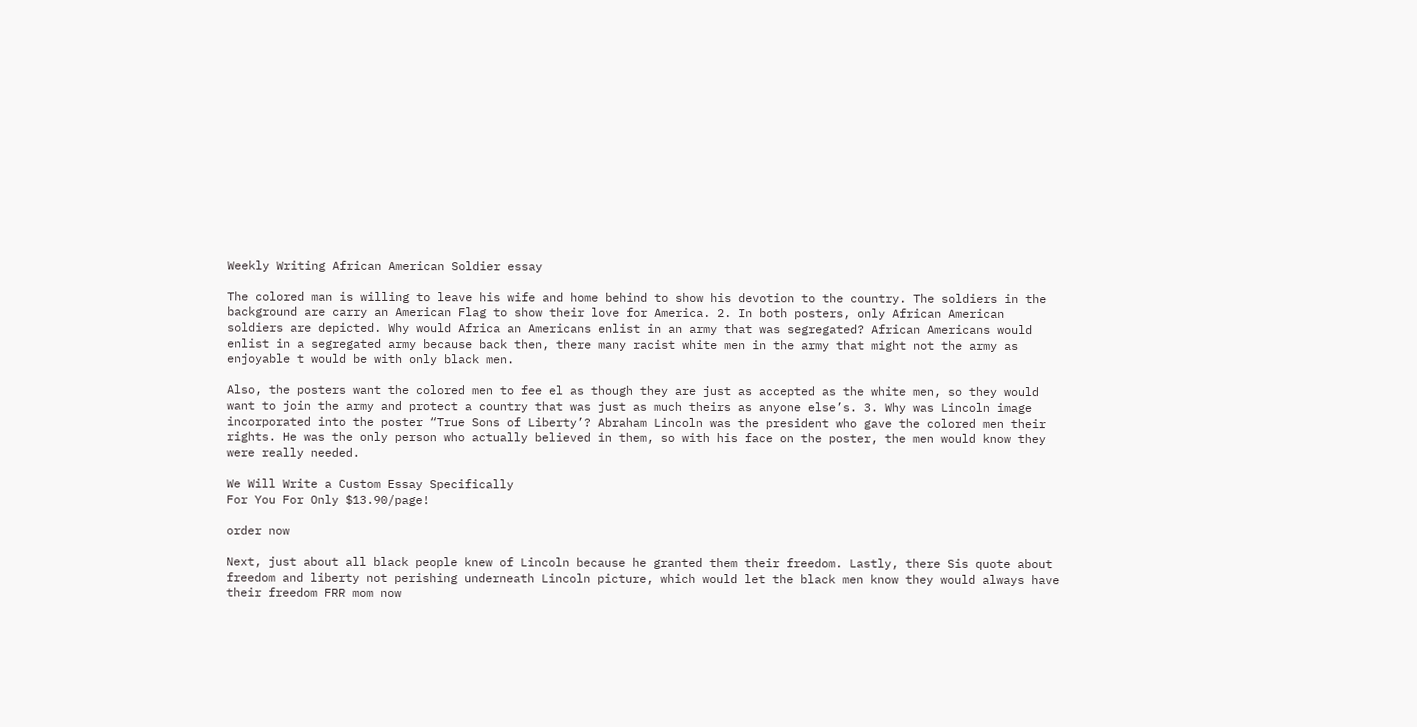Weekly Writing African American Soldier essay

The colored man is willing to leave his wife and home behind to show his devotion to the country. The soldiers in the background are carry an American Flag to show their love for America. 2. In both posters, only African American soldiers are depicted. Why would Africa an Americans enlist in an army that was segregated? African Americans would enlist in a segregated army because back then, there many racist white men in the army that might not the army as enjoyable t would be with only black men.

Also, the posters want the colored men to fee el as though they are just as accepted as the white men, so they would want to join the army and protect a country that was just as much theirs as anyone else’s. 3. Why was Lincoln image incorporated into the poster “True Sons of Liberty’? Abraham Lincoln was the president who gave the colored men their rights. He was the only person who actually believed in them, so with his face on the poster, the men would know they were really needed.

We Will Write a Custom Essay Specifically
For You For Only $13.90/page!

order now

Next, just about all black people knew of Lincoln because he granted them their freedom. Lastly, there Sis quote about freedom and liberty not perishing underneath Lincoln picture, which would let the black men know they would always have their freedom FRR mom now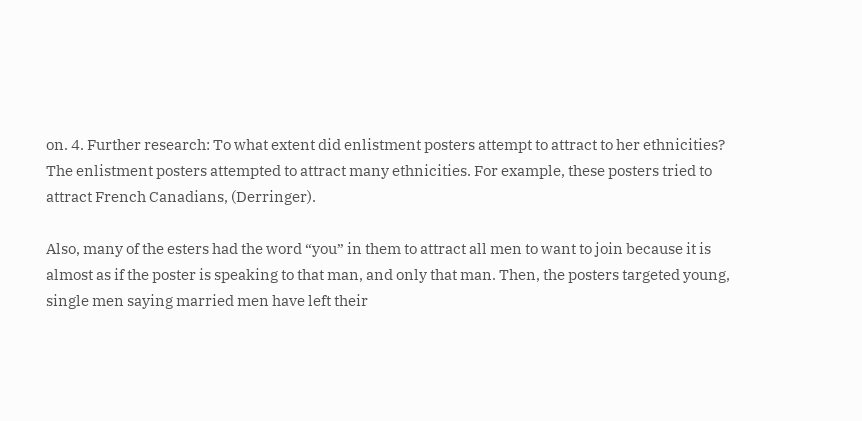on. 4. Further research: To what extent did enlistment posters attempt to attract to her ethnicities? The enlistment posters attempted to attract many ethnicities. For example, these posters tried to attract French Canadians, (Derringer).

Also, many of the esters had the word “you” in them to attract all men to want to join because it is almost as if the poster is speaking to that man, and only that man. Then, the posters targeted young, single men saying married men have left their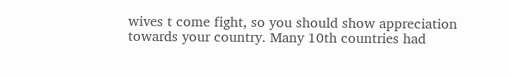wives t come fight, so you should show appreciation towards your country. Many 10th countries had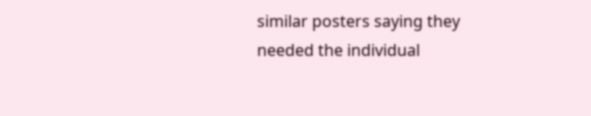similar posters saying they needed the individual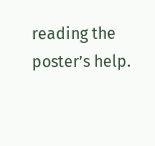reading the poster’s help.